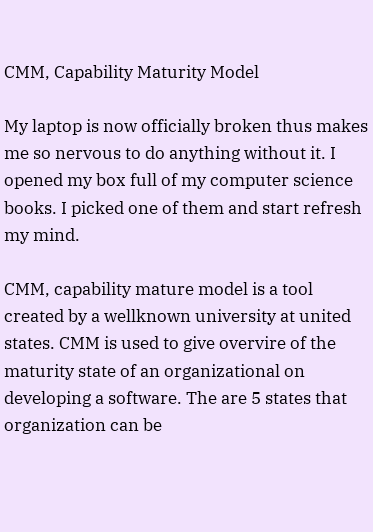CMM, Capability Maturity Model

My laptop is now officially broken thus makes me so nervous to do anything without it. I opened my box full of my computer science books. I picked one of them and start refresh my mind.

CMM, capability mature model is a tool created by a wellknown university at united states. CMM is used to give overvire of the maturity state of an organizational on developing a software. The are 5 states that organization can be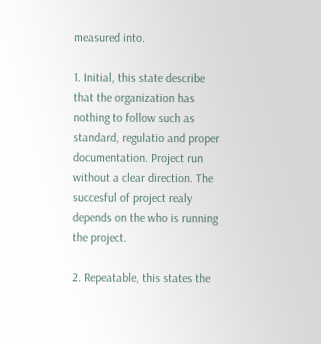measured into.

1. Initial, this state describe that the organization has nothing to follow such as standard, regulatio and proper documentation. Project run without a clear direction. The succesful of project realy depends on the who is running the project.

2. Repeatable, this states the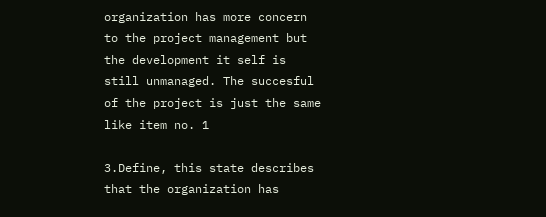organization has more concern to the project management but the development it self is still unmanaged. The succesful of the project is just the same like item no. 1

3.Define, this state describes that the organization has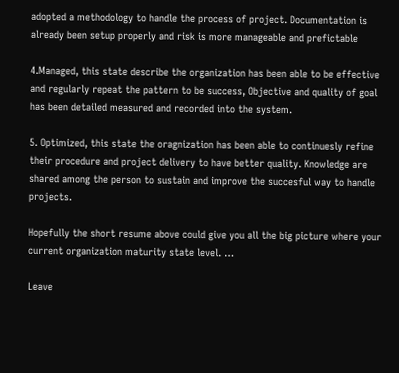adopted a methodology to handle the process of project. Documentation is already been setup properly and risk is more manageable and prefictable

4.Managed, this state describe the organization has been able to be effective and regularly repeat the pattern to be success, Objective and quality of goal has been detailed measured and recorded into the system.

5. Optimized, this state the oragnization has been able to continuesly refine their procedure and project delivery to have better quality. Knowledge are shared among the person to sustain and improve the succesful way to handle projects.

Hopefully the short resume above could give you all the big picture where your current organization maturity state level. …

Leave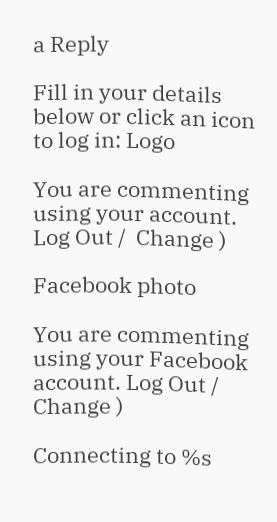a Reply

Fill in your details below or click an icon to log in: Logo

You are commenting using your account. Log Out /  Change )

Facebook photo

You are commenting using your Facebook account. Log Out /  Change )

Connecting to %s